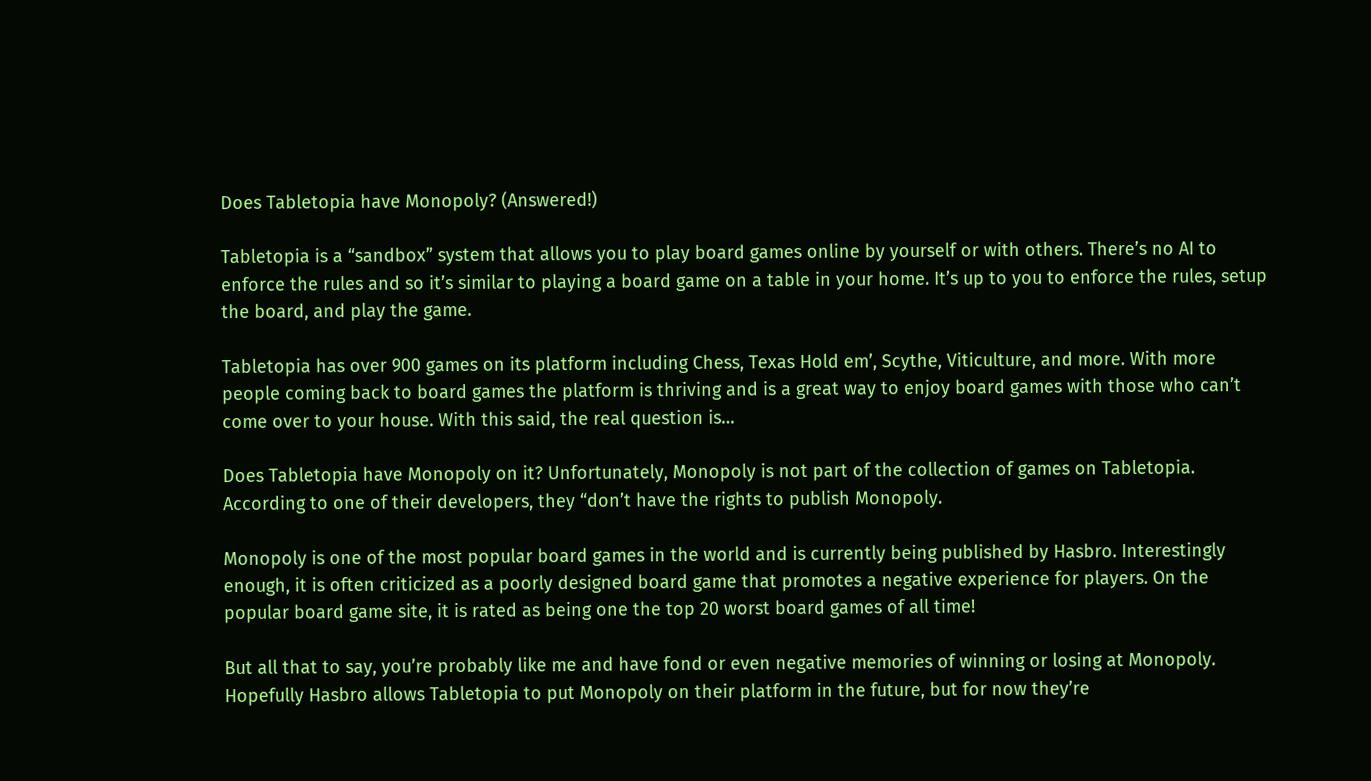Does Tabletopia have Monopoly? (Answered!)

Tabletopia is a “sandbox” system that allows you to play board games online by yourself or with others. There’s no AI to enforce the rules and so it’s similar to playing a board game on a table in your home. It’s up to you to enforce the rules, setup the board, and play the game.

Tabletopia has over 900 games on its platform including Chess, Texas Hold em’, Scythe, Viticulture, and more. With more people coming back to board games the platform is thriving and is a great way to enjoy board games with those who can’t come over to your house. With this said, the real question is…

Does Tabletopia have Monopoly on it? Unfortunately, Monopoly is not part of the collection of games on Tabletopia. According to one of their developers, they “don’t have the rights to publish Monopoly.

Monopoly is one of the most popular board games in the world and is currently being published by Hasbro. Interestingly enough, it is often criticized as a poorly designed board game that promotes a negative experience for players. On the popular board game site, it is rated as being one the top 20 worst board games of all time!

But all that to say, you’re probably like me and have fond or even negative memories of winning or losing at Monopoly. Hopefully Hasbro allows Tabletopia to put Monopoly on their platform in the future, but for now they’re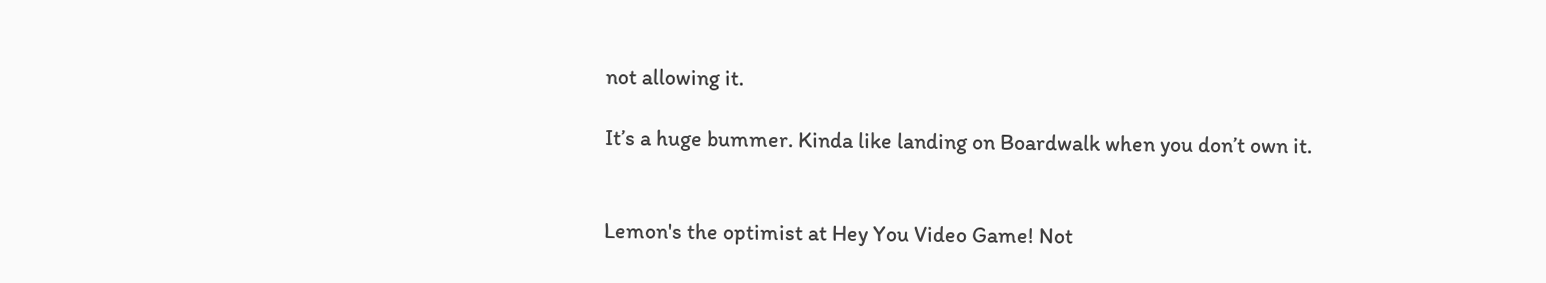not allowing it.

It’s a huge bummer. Kinda like landing on Boardwalk when you don’t own it.


Lemon's the optimist at Hey You Video Game! Not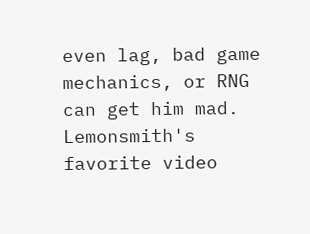even lag, bad game mechanics, or RNG can get him mad. Lemonsmith's favorite video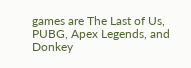games are The Last of Us, PUBG, Apex Legends, and Donkey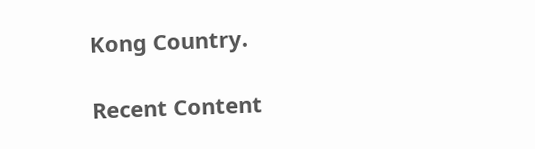Kong Country.

Recent Content